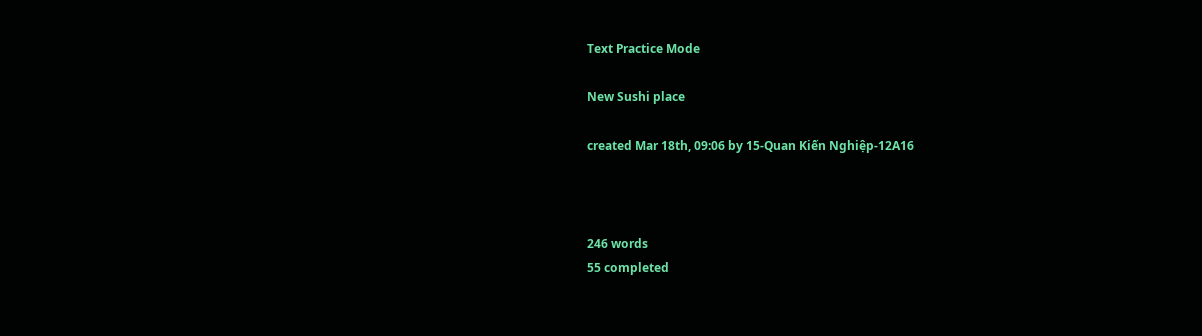Text Practice Mode

New Sushi place

created Mar 18th, 09:06 by 15-Quan Kiến Nghiệp-12A16



246 words
55 completed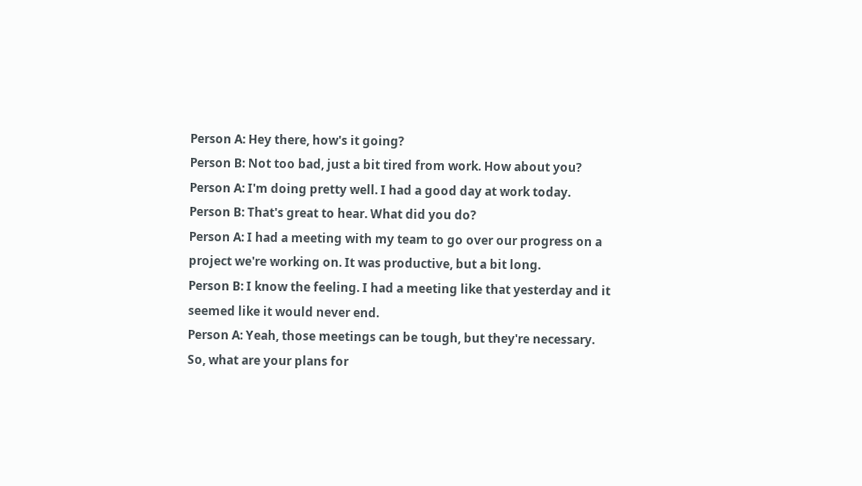Person A: Hey there, how's it going?
Person B: Not too bad, just a bit tired from work. How about you?
Person A: I'm doing pretty well. I had a good day at work today.
Person B: That's great to hear. What did you do?
Person A: I had a meeting with my team to go over our progress on a project we're working on. It was productive, but a bit long.
Person B: I know the feeling. I had a meeting like that yesterday and it seemed like it would never end.
Person A: Yeah, those meetings can be tough, but they're necessary. So, what are your plans for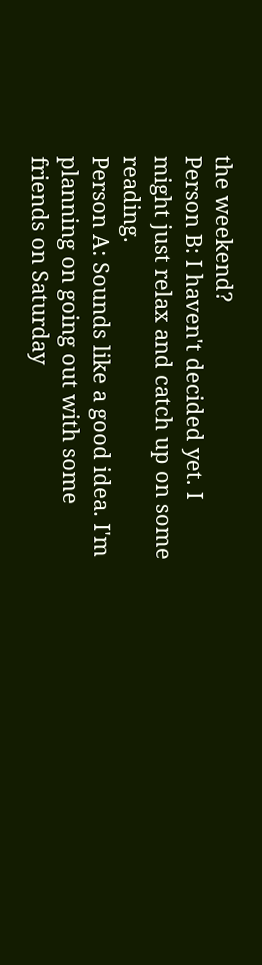the weekend?
Person B: I haven't decided yet. I might just relax and catch up on some reading.
Person A: Sounds like a good idea. I'm planning on going out with some friends on Saturday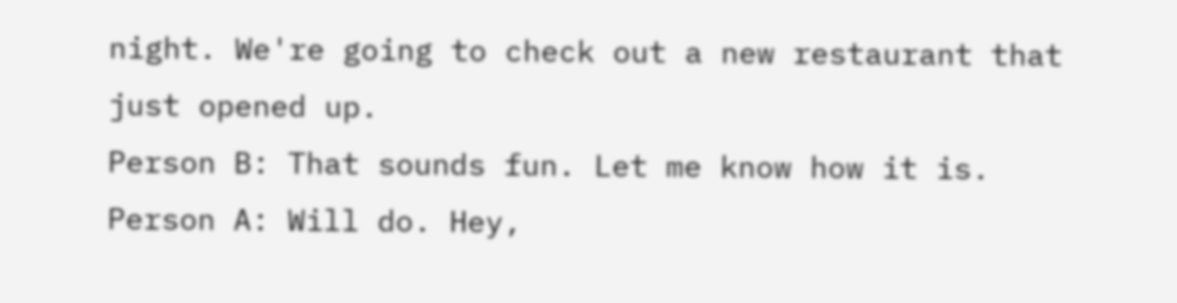night. We're going to check out a new restaurant that just opened up.
Person B: That sounds fun. Let me know how it is.
Person A: Will do. Hey,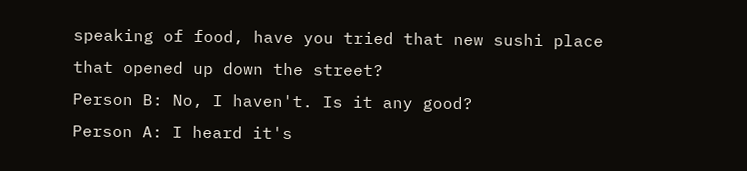speaking of food, have you tried that new sushi place that opened up down the street?
Person B: No, I haven't. Is it any good?
Person A: I heard it's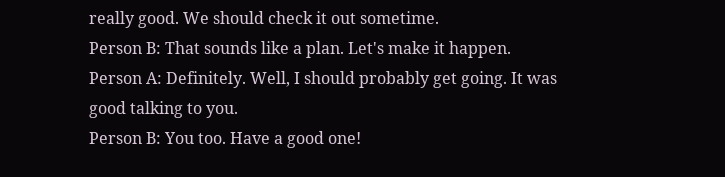really good. We should check it out sometime.
Person B: That sounds like a plan. Let's make it happen.
Person A: Definitely. Well, I should probably get going. It was good talking to you.
Person B: You too. Have a good one!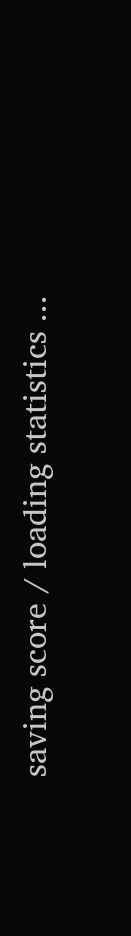saving score / loading statistics ...